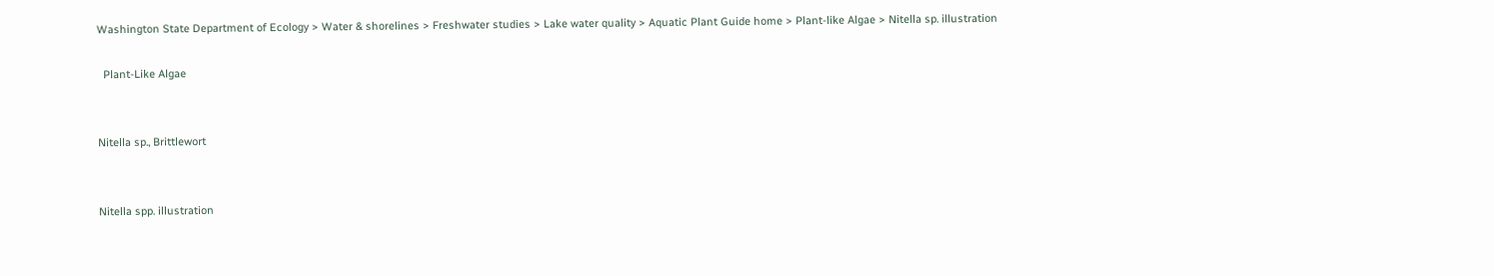Washington State Department of Ecology > Water & shorelines > Freshwater studies > Lake water quality > Aquatic Plant Guide home > Plant-like Algae > Nitella sp. illustration

  Plant-Like Algae


Nitella sp., Brittlewort


Nitella spp. illustration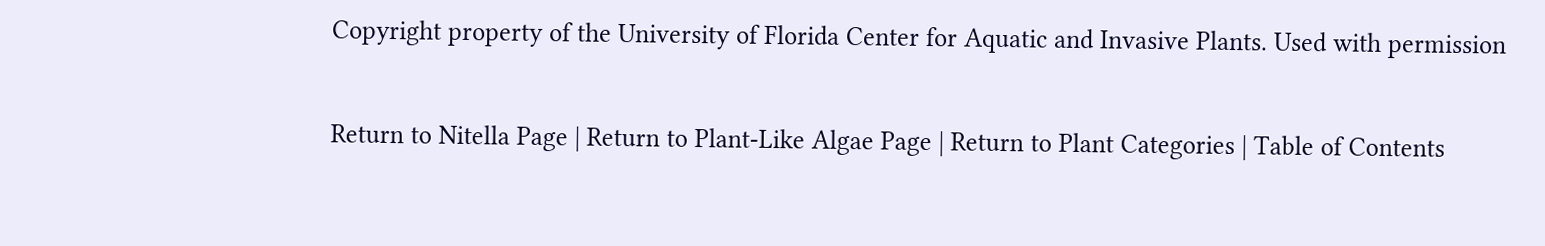Copyright property of the University of Florida Center for Aquatic and Invasive Plants. Used with permission

Return to Nitella Page | Return to Plant-Like Algae Page | Return to Plant Categories | Table of Contents